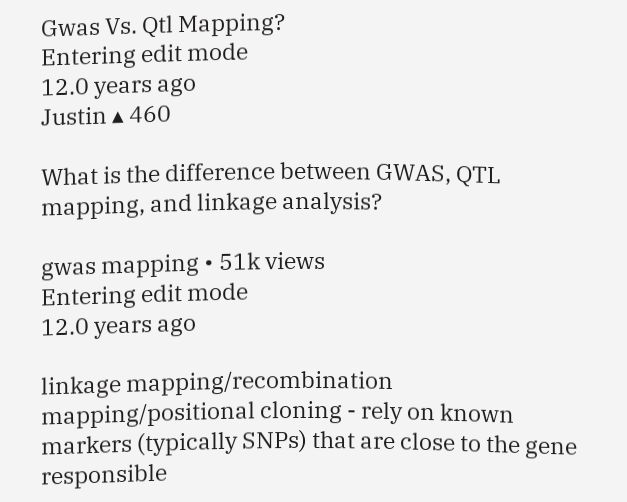Gwas Vs. Qtl Mapping?
Entering edit mode
12.0 years ago
Justin ▴ 460

What is the difference between GWAS, QTL mapping, and linkage analysis?

gwas mapping • 51k views
Entering edit mode
12.0 years ago

linkage mapping/recombination mapping/positional cloning - rely on known markers (typically SNPs) that are close to the gene responsible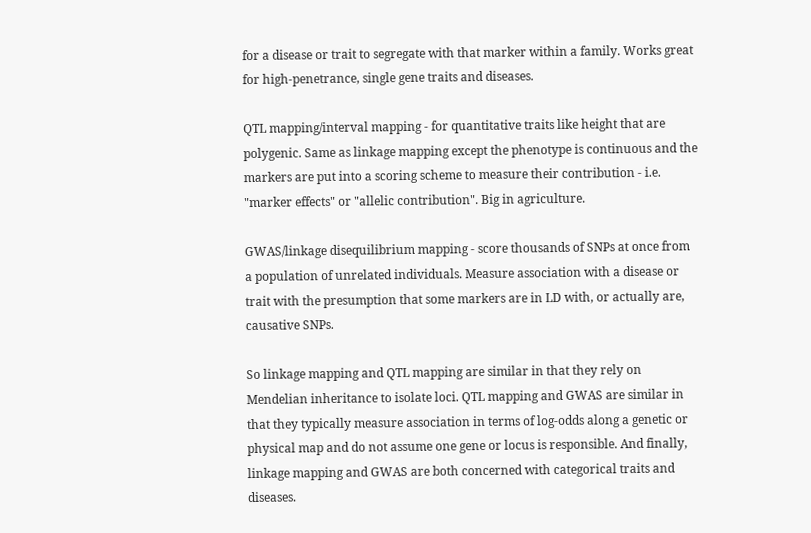for a disease or trait to segregate with that marker within a family. Works great for high-penetrance, single gene traits and diseases.

QTL mapping/interval mapping - for quantitative traits like height that are polygenic. Same as linkage mapping except the phenotype is continuous and the markers are put into a scoring scheme to measure their contribution - i.e. "marker effects" or "allelic contribution". Big in agriculture.

GWAS/linkage disequilibrium mapping - score thousands of SNPs at once from a population of unrelated individuals. Measure association with a disease or trait with the presumption that some markers are in LD with, or actually are, causative SNPs.

So linkage mapping and QTL mapping are similar in that they rely on Mendelian inheritance to isolate loci. QTL mapping and GWAS are similar in that they typically measure association in terms of log-odds along a genetic or physical map and do not assume one gene or locus is responsible. And finally, linkage mapping and GWAS are both concerned with categorical traits and diseases.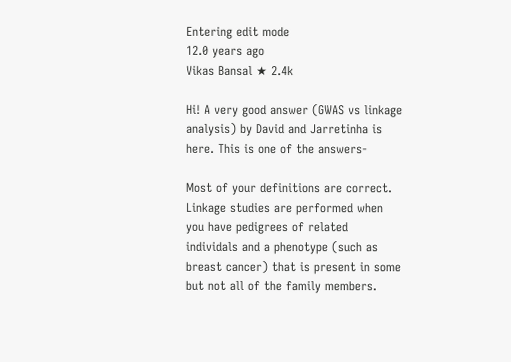Entering edit mode
12.0 years ago
Vikas Bansal ★ 2.4k

Hi! A very good answer (GWAS vs linkage analysis) by David and Jarretinha is here. This is one of the answers-

Most of your definitions are correct. Linkage studies are performed when you have pedigrees of related individals and a phenotype (such as breast cancer) that is present in some but not all of the family members.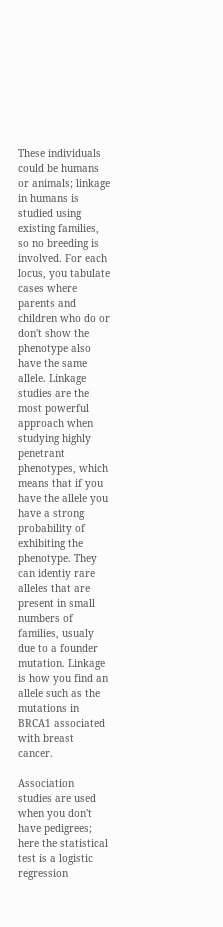These individuals could be humans or animals; linkage in humans is studied using existing families, so no breeding is involved. For each locus, you tabulate cases where parents and children who do or don't show the phenotype also have the same allele. Linkage studies are the most powerful approach when studying highly penetrant phenotypes, which means that if you have the allele you have a strong probability of exhibiting the phenotype. They can identiy rare alleles that are present in small numbers of families, usualy due to a founder mutation. Linkage is how you find an allele such as the mutations in BRCA1 associated with breast cancer.

Association studies are used when you don't have pedigrees; here the statistical test is a logistic regression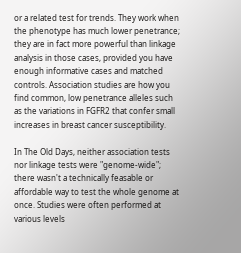or a related test for trends. They work when the phenotype has much lower penetrance; they are in fact more powerful than linkage analysis in those cases, provided you have enough informative cases and matched controls. Association studies are how you find common, low penetrance alleles such as the variations in FGFR2 that confer small increases in breast cancer susceptibility.

In The Old Days, neither association tests nor linkage tests were "genome-wide"; there wasn't a technically feasable or affordable way to test the whole genome at once. Studies were often performed at various levels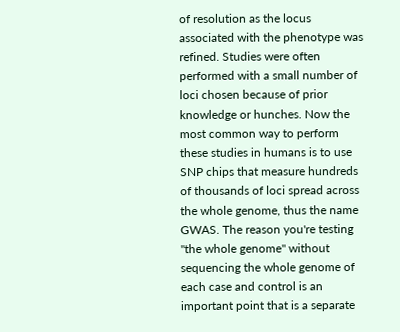of resolution as the locus associated with the phenotype was refined. Studies were often performed with a small number of loci chosen because of prior knowledge or hunches. Now the most common way to perform these studies in humans is to use SNP chips that measure hundreds of thousands of loci spread across the whole genome, thus the name GWAS. The reason you're testing "the whole genome" without sequencing the whole genome of each case and control is an important point that is a separate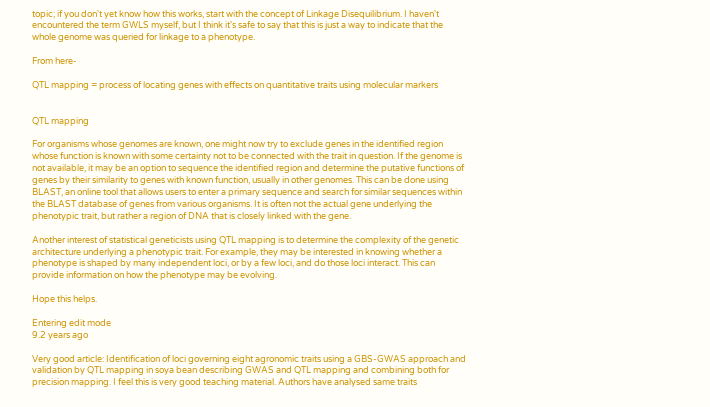topic; if you don't yet know how this works, start with the concept of Linkage Disequilibrium. I haven't encountered the term GWLS myself, but I think it's safe to say that this is just a way to indicate that the whole genome was queried for linkage to a phenotype.

From here-

QTL mapping = process of locating genes with effects on quantitative traits using molecular markers


QTL mapping

For organisms whose genomes are known, one might now try to exclude genes in the identified region whose function is known with some certainty not to be connected with the trait in question. If the genome is not available, it may be an option to sequence the identified region and determine the putative functions of genes by their similarity to genes with known function, usually in other genomes. This can be done using BLAST, an online tool that allows users to enter a primary sequence and search for similar sequences within the BLAST database of genes from various organisms. It is often not the actual gene underlying the phenotypic trait, but rather a region of DNA that is closely linked with the gene.

Another interest of statistical geneticists using QTL mapping is to determine the complexity of the genetic architecture underlying a phenotypic trait. For example, they may be interested in knowing whether a phenotype is shaped by many independent loci, or by a few loci, and do those loci interact. This can provide information on how the phenotype may be evolving.

Hope this helps.

Entering edit mode
9.2 years ago

Very good article: Identification of loci governing eight agronomic traits using a GBS-GWAS approach and validation by QTL mapping in soya bean describing GWAS and QTL mapping and combining both for precision mapping. I feel this is very good teaching material. Authors have analysed same traits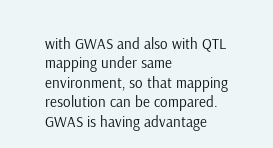with GWAS and also with QTL mapping under same environment, so that mapping resolution can be compared. GWAS is having advantage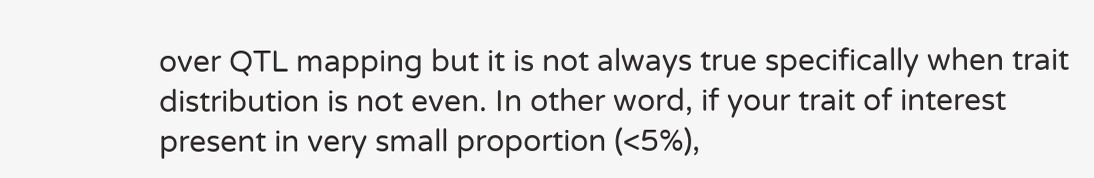over QTL mapping but it is not always true specifically when trait distribution is not even. In other word, if your trait of interest present in very small proportion (<5%),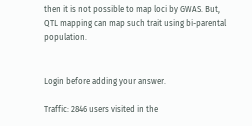then it is not possible to map loci by GWAS. But, QTL mapping can map such trait using bi-parental population.


Login before adding your answer.

Traffic: 2846 users visited in the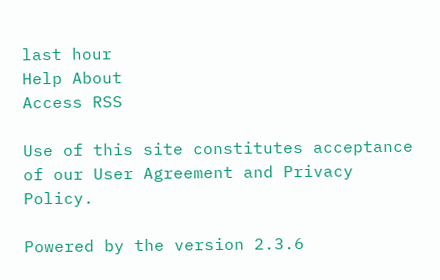last hour
Help About
Access RSS

Use of this site constitutes acceptance of our User Agreement and Privacy Policy.

Powered by the version 2.3.6